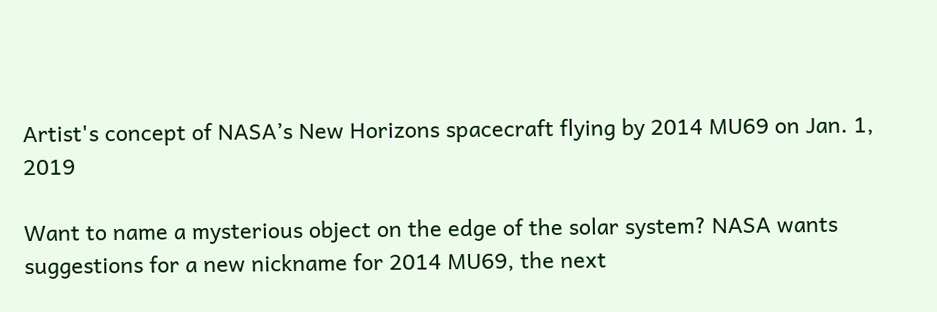Artist's concept of NASA’s New Horizons spacecraft flying by 2014 MU69 on Jan. 1, 2019

Want to name a mysterious object on the edge of the solar system? NASA wants suggestions for a new nickname for 2014 MU69, the next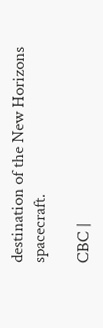destination of the New Horizons spacecraft.

CBC |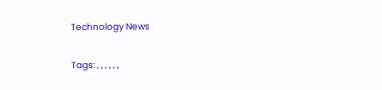Technology News


Tags: , , , , , ,